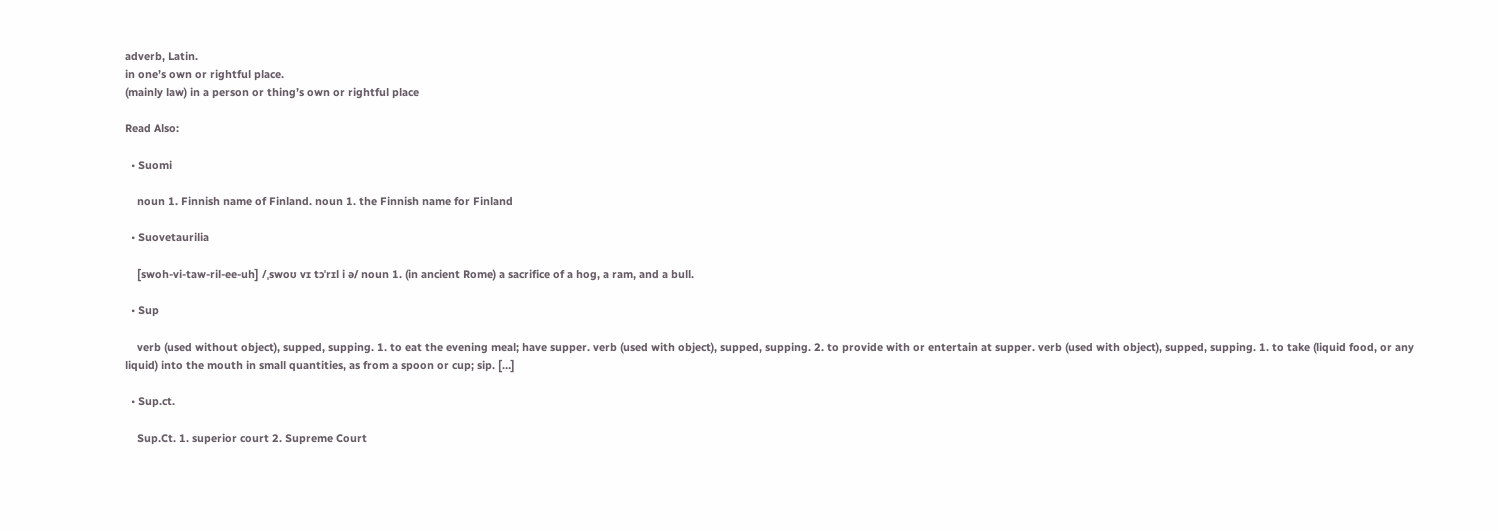adverb, Latin.
in one’s own or rightful place.
(mainly law) in a person or thing’s own or rightful place

Read Also:

  • Suomi

    noun 1. Finnish name of Finland. noun 1. the Finnish name for Finland

  • Suovetaurilia

    [swoh-vi-taw-ril-ee-uh] /ˌswoʊ vɪ tɔˈrɪl i ə/ noun 1. (in ancient Rome) a sacrifice of a hog, a ram, and a bull.

  • Sup

    verb (used without object), supped, supping. 1. to eat the evening meal; have supper. verb (used with object), supped, supping. 2. to provide with or entertain at supper. verb (used with object), supped, supping. 1. to take (liquid food, or any liquid) into the mouth in small quantities, as from a spoon or cup; sip. […]

  • Sup.ct.

    Sup.Ct. 1. superior court 2. Supreme Court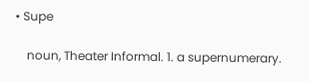• Supe

    noun, Theater Informal. 1. a supernumerary.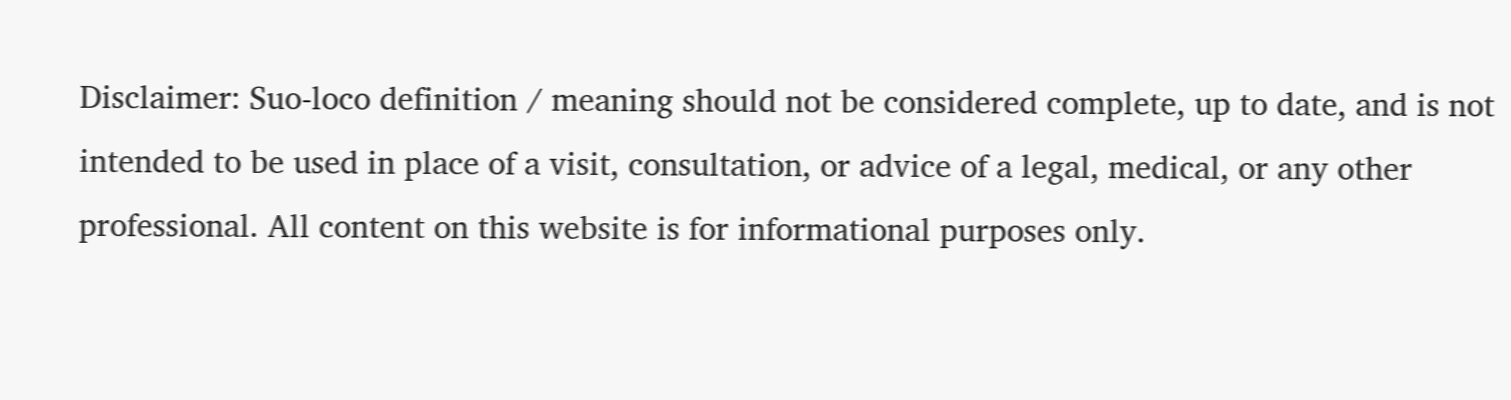Disclaimer: Suo-loco definition / meaning should not be considered complete, up to date, and is not intended to be used in place of a visit, consultation, or advice of a legal, medical, or any other professional. All content on this website is for informational purposes only.